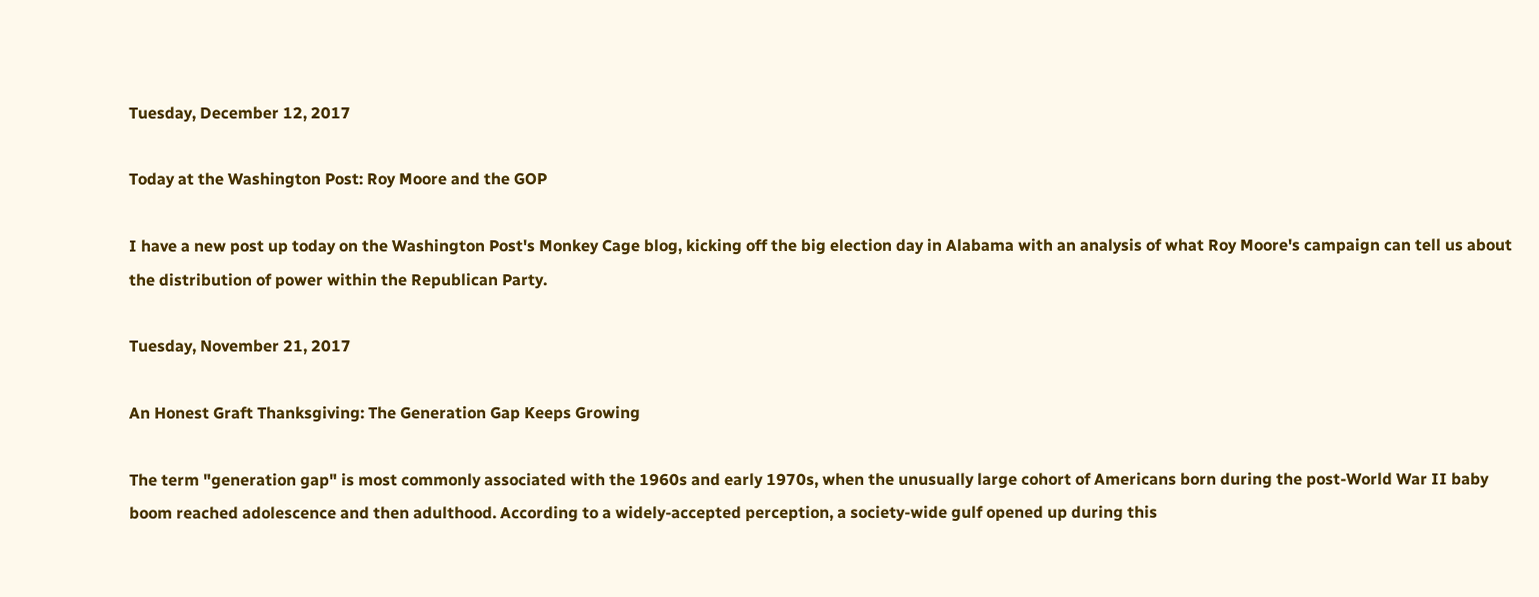Tuesday, December 12, 2017

Today at the Washington Post: Roy Moore and the GOP

I have a new post up today on the Washington Post's Monkey Cage blog, kicking off the big election day in Alabama with an analysis of what Roy Moore's campaign can tell us about the distribution of power within the Republican Party.

Tuesday, November 21, 2017

An Honest Graft Thanksgiving: The Generation Gap Keeps Growing

The term "generation gap" is most commonly associated with the 1960s and early 1970s, when the unusually large cohort of Americans born during the post-World War II baby boom reached adolescence and then adulthood. According to a widely-accepted perception, a society-wide gulf opened up during this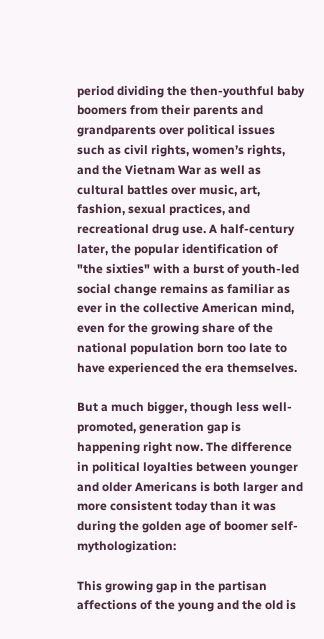period dividing the then-youthful baby boomers from their parents and grandparents over political issues such as civil rights, women’s rights, and the Vietnam War as well as cultural battles over music, art, fashion, sexual practices, and recreational drug use. A half-century later, the popular identification of "the sixties" with a burst of youth-led social change remains as familiar as ever in the collective American mind, even for the growing share of the national population born too late to have experienced the era themselves.

But a much bigger, though less well-promoted, generation gap is happening right now. The difference in political loyalties between younger and older Americans is both larger and more consistent today than it was during the golden age of boomer self-mythologization:

This growing gap in the partisan affections of the young and the old is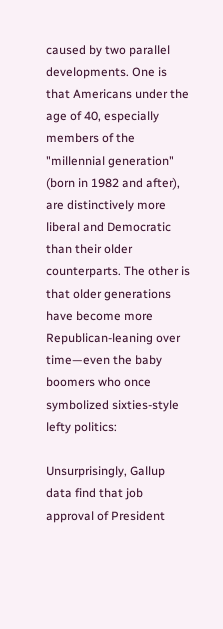caused by two parallel developments. One is that Americans under the age of 40, especially members of the "millennial generation" (born in 1982 and after), are distinctively more liberal and Democratic than their older counterparts. The other is that older generations have become more Republican-leaning over time—even the baby boomers who once symbolized sixties-style lefty politics:

Unsurprisingly, Gallup data find that job approval of President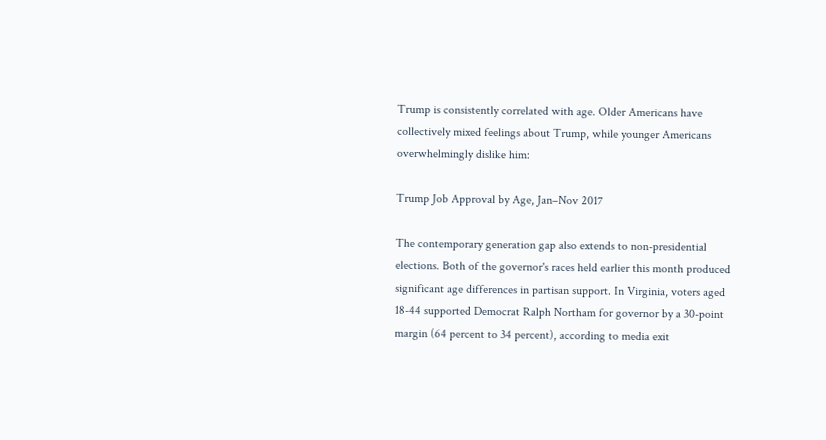Trump is consistently correlated with age. Older Americans have collectively mixed feelings about Trump, while younger Americans overwhelmingly dislike him:

Trump Job Approval by Age, Jan–Nov 2017

The contemporary generation gap also extends to non-presidential elections. Both of the governor's races held earlier this month produced significant age differences in partisan support. In Virginia, voters aged 18-44 supported Democrat Ralph Northam for governor by a 30-point margin (64 percent to 34 percent), according to media exit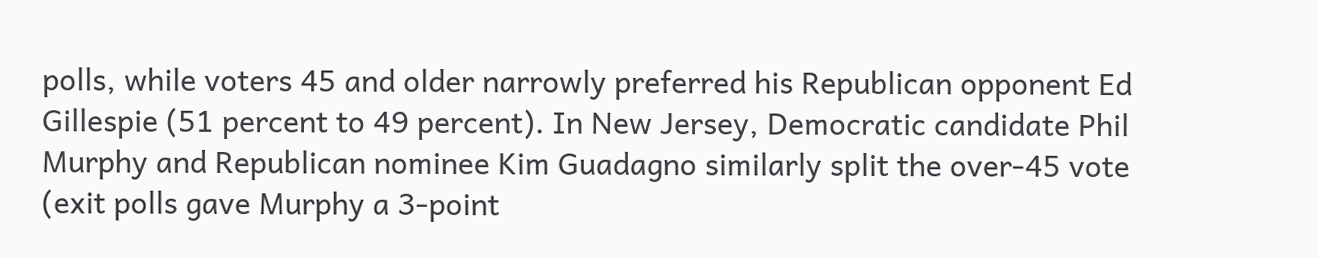polls, while voters 45 and older narrowly preferred his Republican opponent Ed Gillespie (51 percent to 49 percent). In New Jersey, Democratic candidate Phil Murphy and Republican nominee Kim Guadagno similarly split the over-45 vote (exit polls gave Murphy a 3-point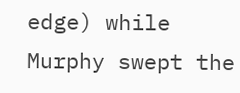edge) while Murphy swept the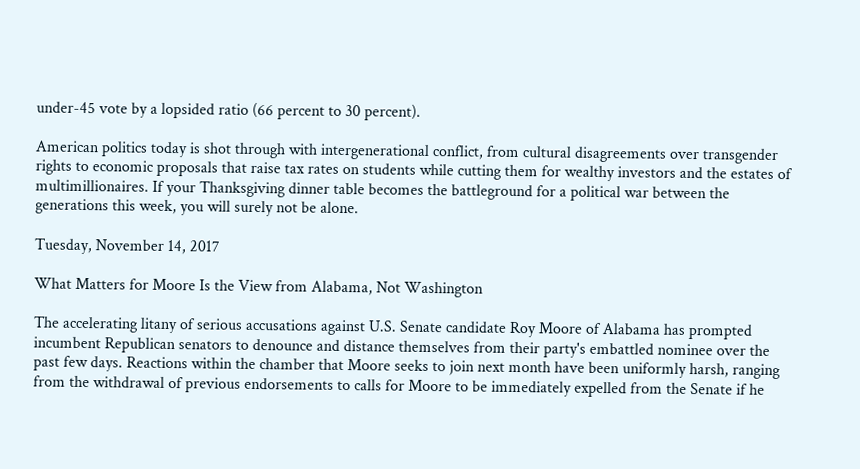under-45 vote by a lopsided ratio (66 percent to 30 percent).

American politics today is shot through with intergenerational conflict, from cultural disagreements over transgender rights to economic proposals that raise tax rates on students while cutting them for wealthy investors and the estates of multimillionaires. If your Thanksgiving dinner table becomes the battleground for a political war between the generations this week, you will surely not be alone.

Tuesday, November 14, 2017

What Matters for Moore Is the View from Alabama, Not Washington

The accelerating litany of serious accusations against U.S. Senate candidate Roy Moore of Alabama has prompted incumbent Republican senators to denounce and distance themselves from their party's embattled nominee over the past few days. Reactions within the chamber that Moore seeks to join next month have been uniformly harsh, ranging from the withdrawal of previous endorsements to calls for Moore to be immediately expelled from the Senate if he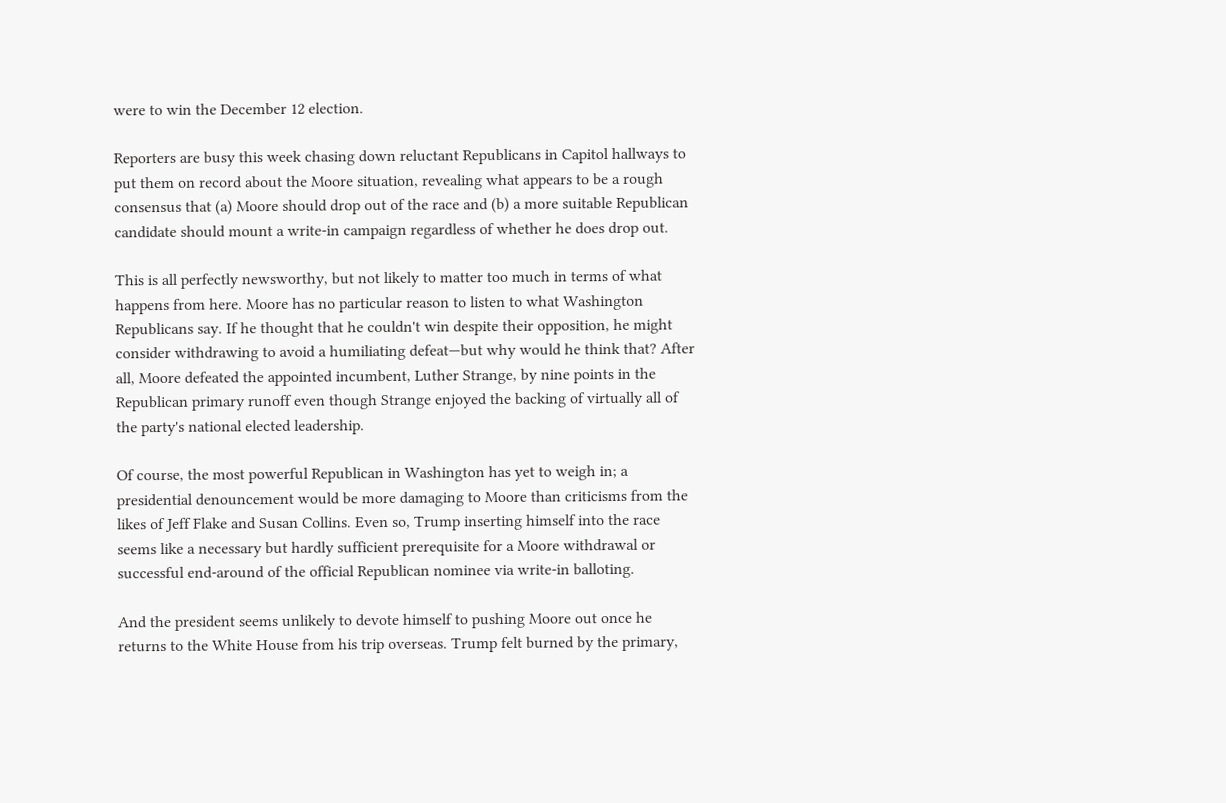were to win the December 12 election.

Reporters are busy this week chasing down reluctant Republicans in Capitol hallways to put them on record about the Moore situation, revealing what appears to be a rough consensus that (a) Moore should drop out of the race and (b) a more suitable Republican candidate should mount a write-in campaign regardless of whether he does drop out.

This is all perfectly newsworthy, but not likely to matter too much in terms of what happens from here. Moore has no particular reason to listen to what Washington Republicans say. If he thought that he couldn't win despite their opposition, he might consider withdrawing to avoid a humiliating defeat—but why would he think that? After all, Moore defeated the appointed incumbent, Luther Strange, by nine points in the Republican primary runoff even though Strange enjoyed the backing of virtually all of the party's national elected leadership.

Of course, the most powerful Republican in Washington has yet to weigh in; a presidential denouncement would be more damaging to Moore than criticisms from the likes of Jeff Flake and Susan Collins. Even so, Trump inserting himself into the race seems like a necessary but hardly sufficient prerequisite for a Moore withdrawal or successful end-around of the official Republican nominee via write-in balloting.

And the president seems unlikely to devote himself to pushing Moore out once he returns to the White House from his trip overseas. Trump felt burned by the primary,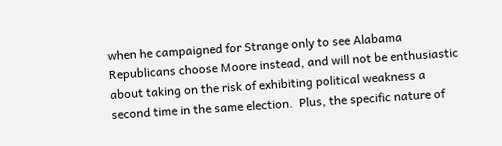when he campaigned for Strange only to see Alabama Republicans choose Moore instead, and will not be enthusiastic about taking on the risk of exhibiting political weakness a second time in the same election.  Plus, the specific nature of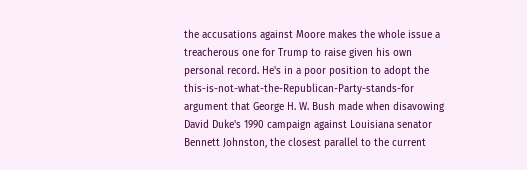the accusations against Moore makes the whole issue a treacherous one for Trump to raise given his own personal record. He's in a poor position to adopt the this-is-not-what-the-Republican-Party-stands-for argument that George H. W. Bush made when disavowing David Duke's 1990 campaign against Louisiana senator Bennett Johnston, the closest parallel to the current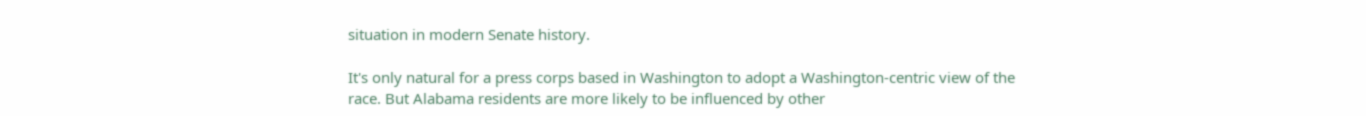situation in modern Senate history.

It's only natural for a press corps based in Washington to adopt a Washington-centric view of the race. But Alabama residents are more likely to be influenced by other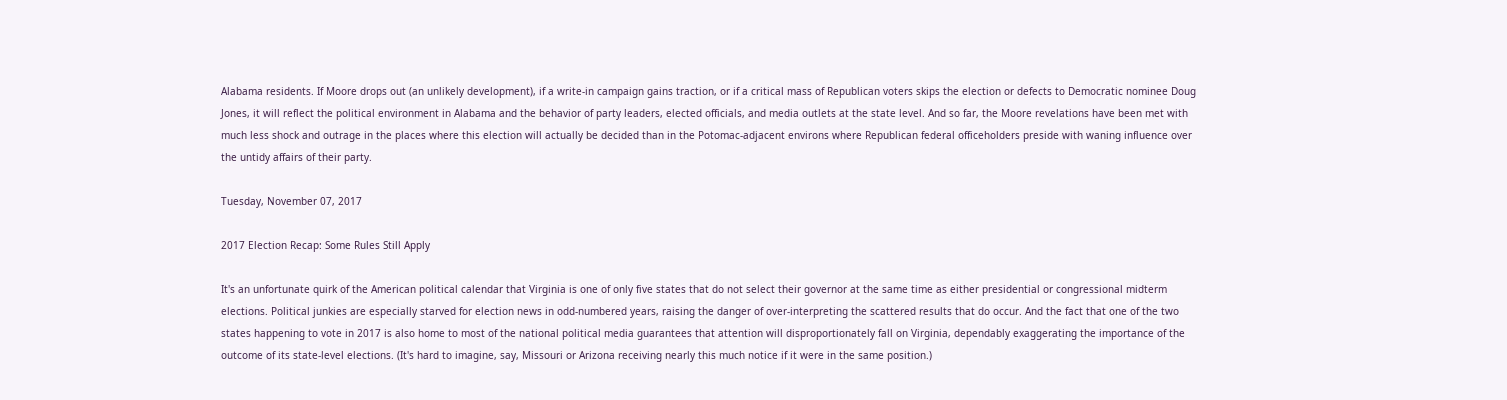Alabama residents. If Moore drops out (an unlikely development), if a write-in campaign gains traction, or if a critical mass of Republican voters skips the election or defects to Democratic nominee Doug Jones, it will reflect the political environment in Alabama and the behavior of party leaders, elected officials, and media outlets at the state level. And so far, the Moore revelations have been met with much less shock and outrage in the places where this election will actually be decided than in the Potomac-adjacent environs where Republican federal officeholders preside with waning influence over the untidy affairs of their party.

Tuesday, November 07, 2017

2017 Election Recap: Some Rules Still Apply

It's an unfortunate quirk of the American political calendar that Virginia is one of only five states that do not select their governor at the same time as either presidential or congressional midterm elections. Political junkies are especially starved for election news in odd-numbered years, raising the danger of over-interpreting the scattered results that do occur. And the fact that one of the two states happening to vote in 2017 is also home to most of the national political media guarantees that attention will disproportionately fall on Virginia, dependably exaggerating the importance of the outcome of its state-level elections. (It's hard to imagine, say, Missouri or Arizona receiving nearly this much notice if it were in the same position.)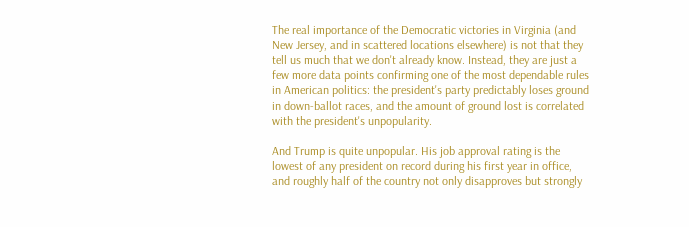The real importance of the Democratic victories in Virginia (and New Jersey, and in scattered locations elsewhere) is not that they tell us much that we don't already know. Instead, they are just a few more data points confirming one of the most dependable rules in American politics: the president's party predictably loses ground in down-ballot races, and the amount of ground lost is correlated with the president's unpopularity.

And Trump is quite unpopular. His job approval rating is the lowest of any president on record during his first year in office, and roughly half of the country not only disapproves but strongly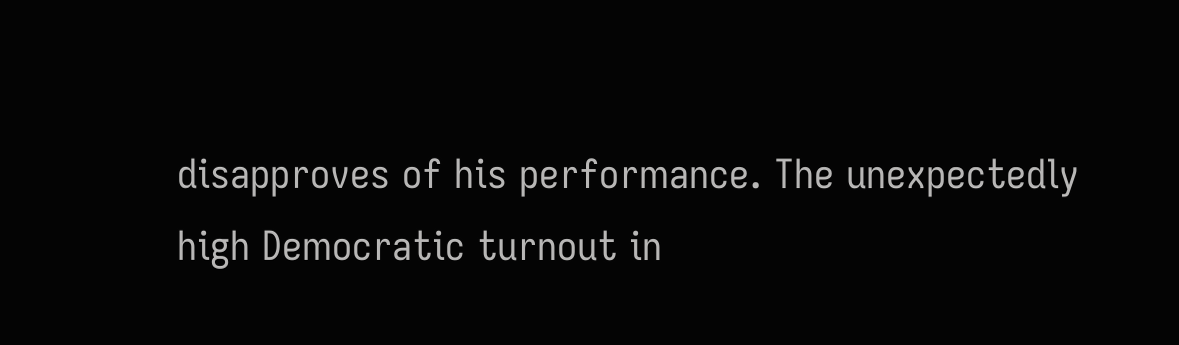disapproves of his performance. The unexpectedly high Democratic turnout in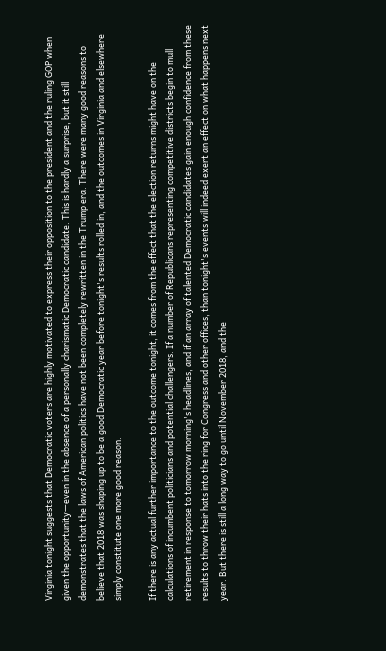Virginia tonight suggests that Democratic voters are highly motivated to express their opposition to the president and the ruling GOP when given the opportunity—even in the absence of a personally charismatic Democratic candidate. This is hardly a surprise, but it still demonstrates that the laws of American politics have not been completely rewritten in the Trump era. There were many good reasons to believe that 2018 was shaping up to be a good Democratic year before tonight's results rolled in, and the outcomes in Virginia and elsewhere simply constitute one more good reason.

If there is any actual further importance to the outcome tonight, it comes from the effect that the election returns might have on the calculations of incumbent politicians and potential challengers. If a number of Republicans representing competitive districts begin to mull retirement in response to tomorrow morning's headlines, and if an array of talented Democratic candidates gain enough confidence from these results to throw their hats into the ring for Congress and other offices, than tonight's events will indeed exert an effect on what happens next year. But there is still a long way to go until November 2018, and the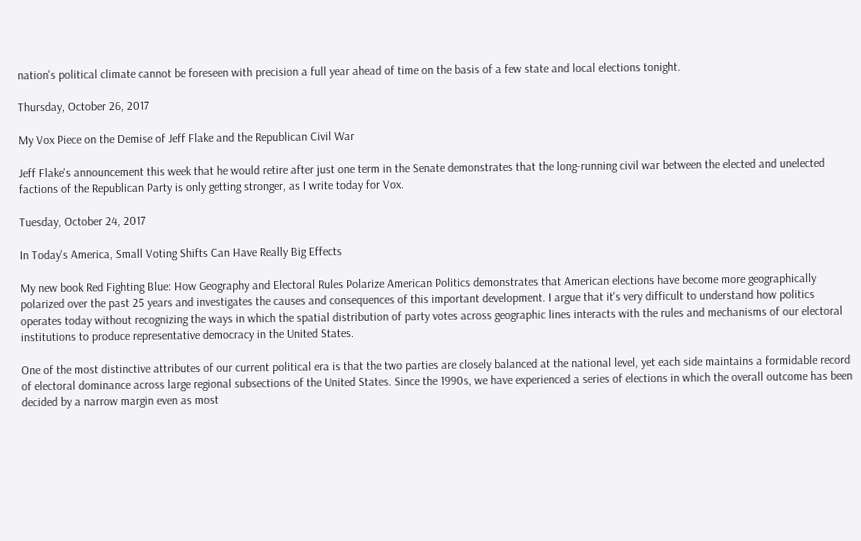nation's political climate cannot be foreseen with precision a full year ahead of time on the basis of a few state and local elections tonight.

Thursday, October 26, 2017

My Vox Piece on the Demise of Jeff Flake and the Republican Civil War

Jeff Flake's announcement this week that he would retire after just one term in the Senate demonstrates that the long-running civil war between the elected and unelected factions of the Republican Party is only getting stronger, as I write today for Vox.

Tuesday, October 24, 2017

In Today's America, Small Voting Shifts Can Have Really Big Effects

My new book Red Fighting Blue: How Geography and Electoral Rules Polarize American Politics demonstrates that American elections have become more geographically polarized over the past 25 years and investigates the causes and consequences of this important development. I argue that it's very difficult to understand how politics operates today without recognizing the ways in which the spatial distribution of party votes across geographic lines interacts with the rules and mechanisms of our electoral institutions to produce representative democracy in the United States.

One of the most distinctive attributes of our current political era is that the two parties are closely balanced at the national level, yet each side maintains a formidable record of electoral dominance across large regional subsections of the United States. Since the 1990s, we have experienced a series of elections in which the overall outcome has been decided by a narrow margin even as most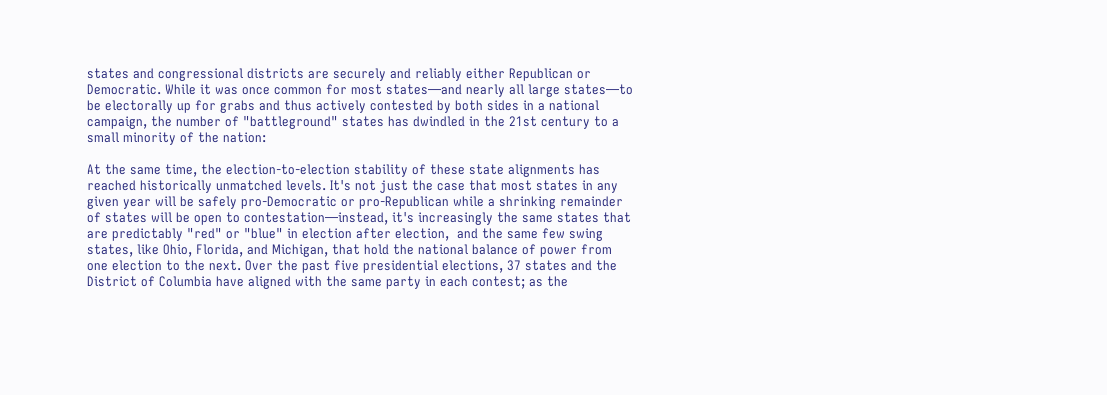states and congressional districts are securely and reliably either Republican or Democratic. While it was once common for most states—and nearly all large states—to be electorally up for grabs and thus actively contested by both sides in a national campaign, the number of "battleground" states has dwindled in the 21st century to a small minority of the nation:

At the same time, the election-to-election stability of these state alignments has reached historically unmatched levels. It's not just the case that most states in any given year will be safely pro-Democratic or pro-Republican while a shrinking remainder of states will be open to contestation—instead, it's increasingly the same states that are predictably "red" or "blue" in election after election,  and the same few swing states, like Ohio, Florida, and Michigan, that hold the national balance of power from one election to the next. Over the past five presidential elections, 37 states and the District of Columbia have aligned with the same party in each contest; as the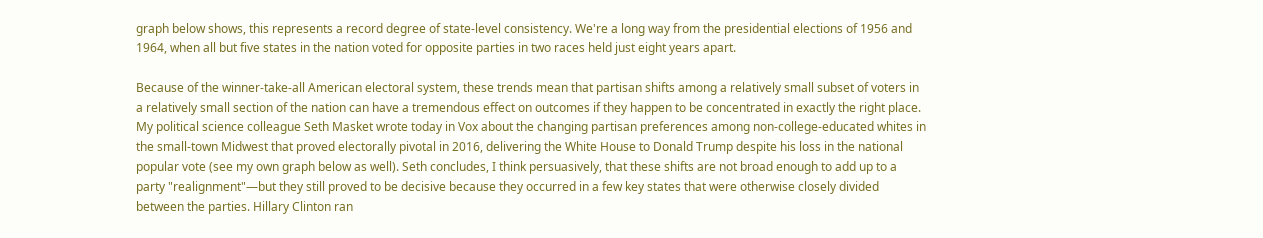graph below shows, this represents a record degree of state-level consistency. We're a long way from the presidential elections of 1956 and 1964, when all but five states in the nation voted for opposite parties in two races held just eight years apart.

Because of the winner-take-all American electoral system, these trends mean that partisan shifts among a relatively small subset of voters in a relatively small section of the nation can have a tremendous effect on outcomes if they happen to be concentrated in exactly the right place. My political science colleague Seth Masket wrote today in Vox about the changing partisan preferences among non-college-educated whites in the small-town Midwest that proved electorally pivotal in 2016, delivering the White House to Donald Trump despite his loss in the national popular vote (see my own graph below as well). Seth concludes, I think persuasively, that these shifts are not broad enough to add up to a party "realignment"—but they still proved to be decisive because they occurred in a few key states that were otherwise closely divided between the parties. Hillary Clinton ran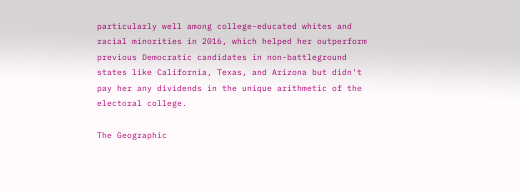particularly well among college-educated whites and racial minorities in 2016, which helped her outperform previous Democratic candidates in non-battleground states like California, Texas, and Arizona but didn't pay her any dividends in the unique arithmetic of the electoral college.

The Geographic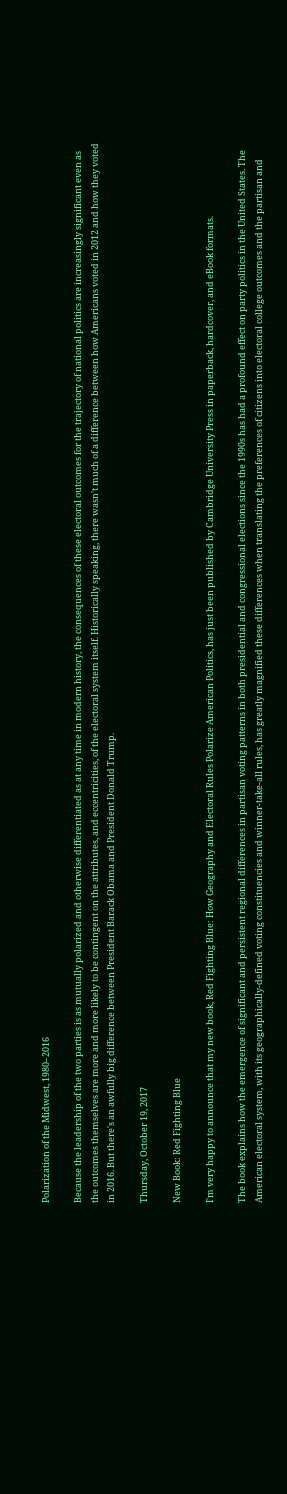Polarization of the Midwest, 1980–2016

Because the leadership of the two parties is as mutually polarized and otherwise differentiated as at any time in modern history, the consequences of these electoral outcomes for the trajectory of national politics are increasingly significant even as the outcomes themselves are more and more likely to be contingent on the attributes, and eccentricities, of the electoral system itself. Historically speaking, there wasn't much of a difference between how Americans voted in 2012 and how they voted in 2016. But there's an awfully big difference between President Barack Obama and President Donald Trump.

Thursday, October 19, 2017

New Book: Red Fighting Blue

I'm very happy to announce that my new book, Red Fighting Blue: How Geography and Electoral Rules Polarize American Politics, has just been published by Cambridge University Press in paperback, hardcover, and eBook formats.

The book explains how the emergence of significant and persistent regional differences in partisan voting patterns in both presidential and congressional elections since the 1990s has had a profound effect on party politics in the United States. The American electoral system, with its geographically-defined voting constituencies and winner-take-all rules, has greatly magnified these differences when translating the preferences of citizens into electoral college outcomes and the partisan and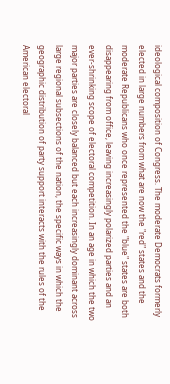ideological composition of Congress. The moderate Democrats formerly elected in large numbers from what are now the "red" states and the moderate Republicans who once represented the "blue" states are both disappearing from office, leaving increasingly polarized parties and an ever-shrinking scope of electoral competition. In an age in which the two major parties are closely balanced but each increasingly dominant across large regional subsections of the nation, the specific ways in which the geographic distribution of party support interacts with the rules of the American electoral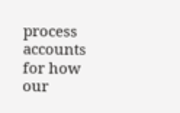process accounts for how our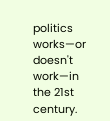politics works—or doesn't work—in the 21st century.